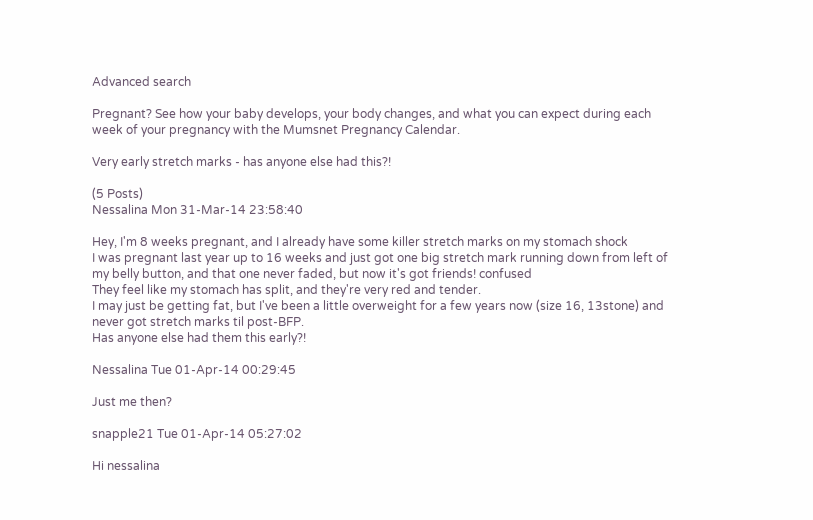Advanced search

Pregnant? See how your baby develops, your body changes, and what you can expect during each week of your pregnancy with the Mumsnet Pregnancy Calendar.

Very early stretch marks - has anyone else had this?!

(5 Posts)
Nessalina Mon 31-Mar-14 23:58:40

Hey, I'm 8 weeks pregnant, and I already have some killer stretch marks on my stomach shock
I was pregnant last year up to 16 weeks and just got one big stretch mark running down from left of my belly button, and that one never faded, but now it's got friends! confused
They feel like my stomach has split, and they're very red and tender.
I may just be getting fat, but I've been a little overweight for a few years now (size 16, 13stone) and never got stretch marks til post-BFP.
Has anyone else had them this early?!

Nessalina Tue 01-Apr-14 00:29:45

Just me then?

snapple21 Tue 01-Apr-14 05:27:02

Hi nessalina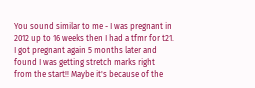You sound similar to me - I was pregnant in 2012 up to 16 weeks then I had a tfmr for t21. I got pregnant again 5 months later and found I was getting stretch marks right from the start!! Maybe it's because of the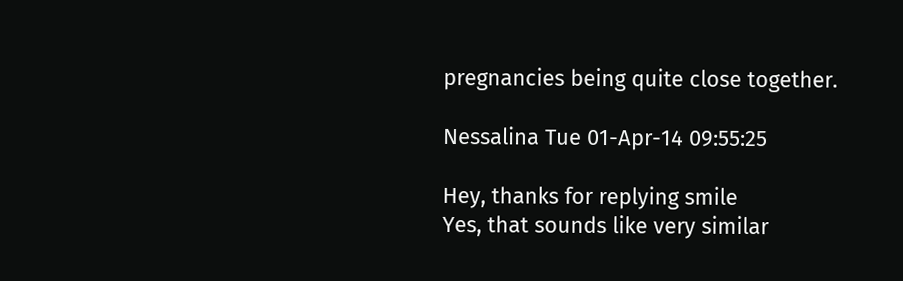pregnancies being quite close together.

Nessalina Tue 01-Apr-14 09:55:25

Hey, thanks for replying smile
Yes, that sounds like very similar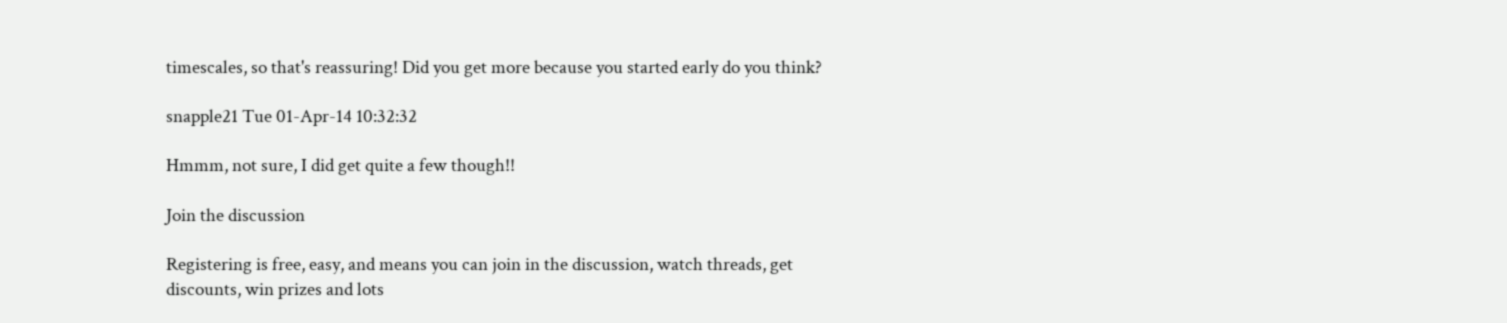timescales, so that's reassuring! Did you get more because you started early do you think?

snapple21 Tue 01-Apr-14 10:32:32

Hmmm, not sure, I did get quite a few though!!

Join the discussion

Registering is free, easy, and means you can join in the discussion, watch threads, get discounts, win prizes and lots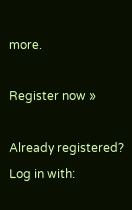more.

Register now »

Already registered? Log in with: